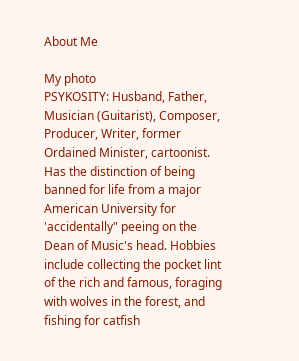About Me

My photo
PSYKOSITY: Husband, Father, Musician (Guitarist), Composer, Producer, Writer, former Ordained Minister, cartoonist. Has the distinction of being banned for life from a major American University for 'accidentally" peeing on the Dean of Music's head. Hobbies include collecting the pocket lint of the rich and famous, foraging with wolves in the forest, and fishing for catfish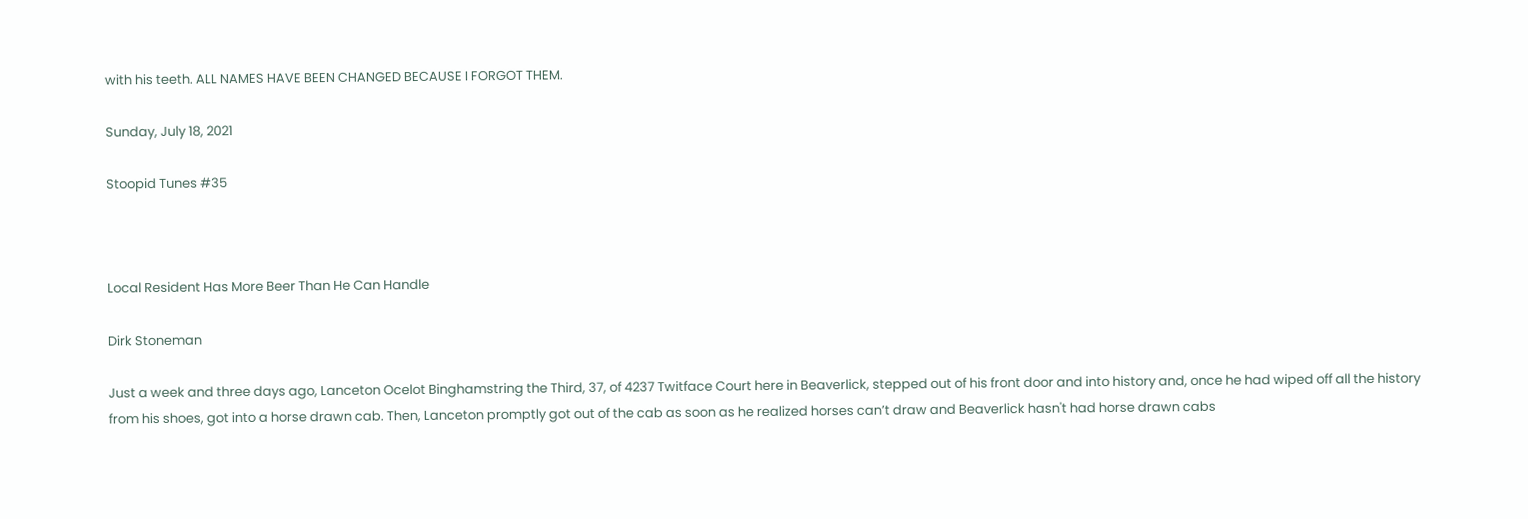with his teeth. ALL NAMES HAVE BEEN CHANGED BECAUSE I FORGOT THEM.

Sunday, July 18, 2021

Stoopid Tunes #35



Local Resident Has More Beer Than He Can Handle

Dirk Stoneman

Just a week and three days ago, Lanceton Ocelot Binghamstring the Third, 37, of 4237 Twitface Court here in Beaverlick, stepped out of his front door and into history and, once he had wiped off all the history from his shoes, got into a horse drawn cab. Then, Lanceton promptly got out of the cab as soon as he realized horses can’t draw and Beaverlick hasn't had horse drawn cabs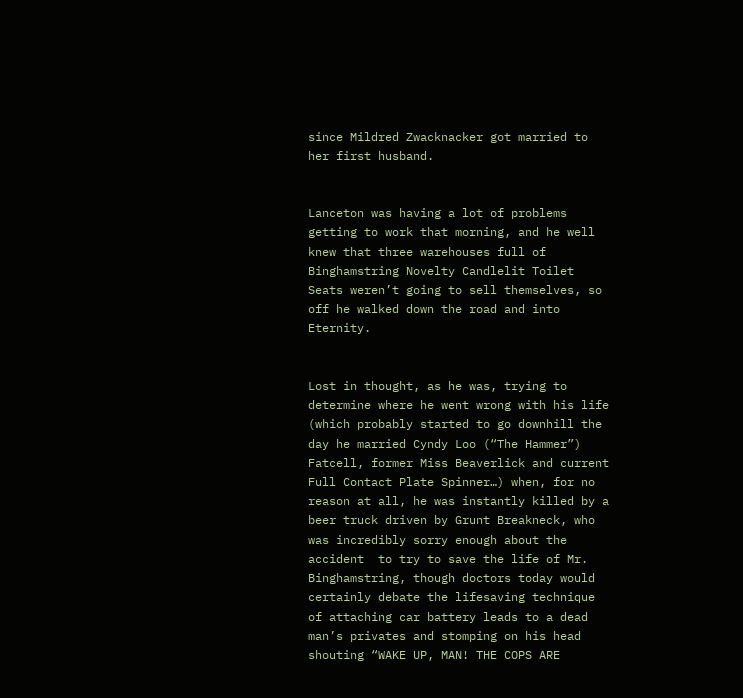since Mildred Zwacknacker got married to her first husband.


Lanceton was having a lot of problems getting to work that morning, and he well knew that three warehouses full of Binghamstring Novelty Candlelit Toilet Seats weren’t going to sell themselves, so off he walked down the road and into Eternity.


Lost in thought, as he was, trying to determine where he went wrong with his life (which probably started to go downhill the day he married Cyndy Loo (“The Hammer”) Fatcell, former Miss Beaverlick and current Full Contact Plate Spinner…) when, for no reason at all, he was instantly killed by a beer truck driven by Grunt Breakneck, who was incredibly sorry enough about the accident  to try to save the life of Mr.  Binghamstring, though doctors today would certainly debate the lifesaving technique of attaching car battery leads to a dead man’s privates and stomping on his head shouting “WAKE UP, MAN! THE COPS ARE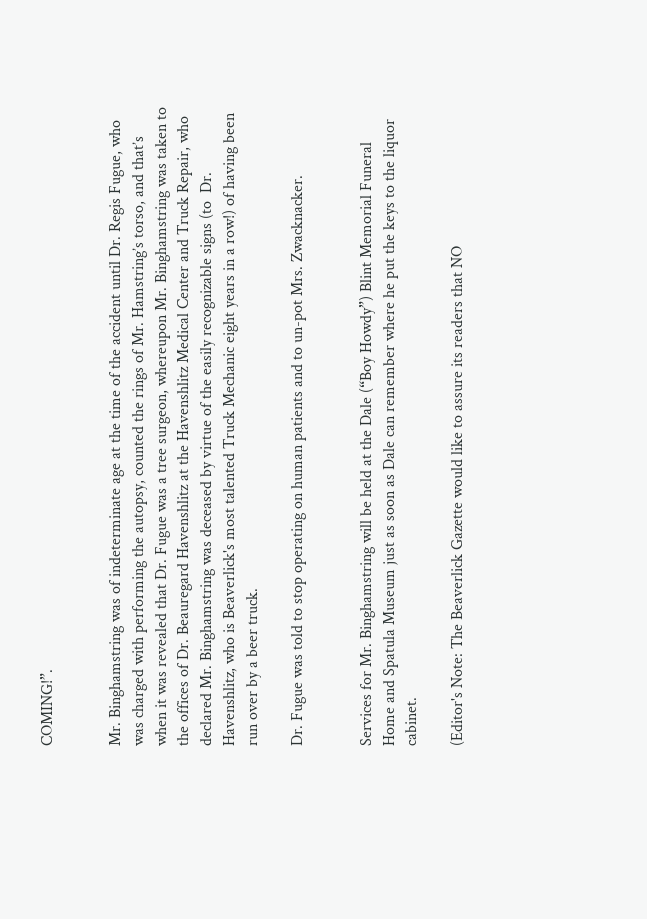COMING!”.


Mr. Binghamstring was of indeterminate age at the time of the accident until Dr. Regis Fugue, who was charged with performing the autopsy, counted the rings of Mr. Hamstring’s torso, and that’s when it was revealed that Dr. Fugue was a tree surgeon, whereupon Mr. Binghamstring was taken to the offices of Dr. Beauregard Havenshlitz at the Havenshlitz Medical Center and Truck Repair, who declared Mr. Binghamstring was deceased by virtue of the easily recognizable signs (to  Dr. Havenshlitz, who is Beaverlick's most talented Truck Mechanic eight years in a row!) of having been run over by a beer truck.

Dr. Fugue was told to stop operating on human patients and to un-pot Mrs. Zwacknacker.


Services for Mr. Binghamstring will be held at the Dale (“Boy Howdy”) Blint Memorial Funeral Home and Spatula Museum just as soon as Dale can remember where he put the keys to the liquor cabinet.

(Editor's Note: The Beaverlick Gazette would like to assure its readers that NO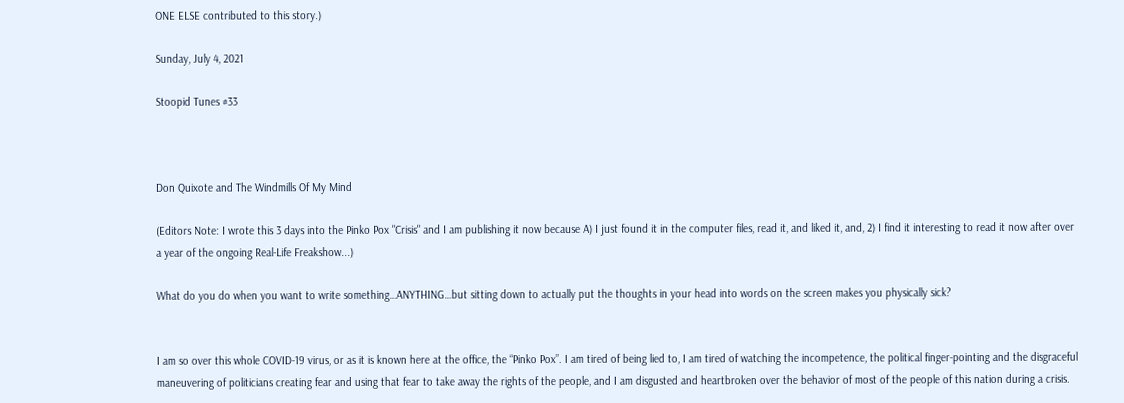ONE ELSE contributed to this story.)

Sunday, July 4, 2021

Stoopid Tunes #33



Don Quixote and The Windmills Of My Mind

(Editors Note: I wrote this 3 days into the Pinko Pox "Crisis" and I am publishing it now because A) I just found it in the computer files, read it, and liked it, and, 2) I find it interesting to read it now after over a year of the ongoing Real-Life Freakshow...)

What do you do when you want to write something…ANYTHING…but sitting down to actually put the thoughts in your head into words on the screen makes you physically sick?


I am so over this whole COVID-19 virus, or as it is known here at the office, the “Pinko Pox”. I am tired of being lied to, I am tired of watching the incompetence, the political finger-pointing and the disgraceful maneuvering of politicians creating fear and using that fear to take away the rights of the people, and I am disgusted and heartbroken over the behavior of most of the people of this nation during a crisis.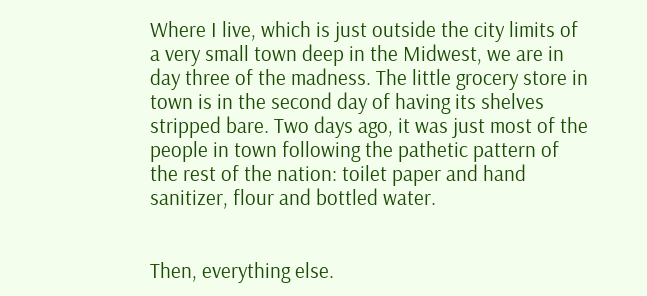Where I live, which is just outside the city limits of a very small town deep in the Midwest, we are in day three of the madness. The little grocery store in town is in the second day of having its shelves stripped bare. Two days ago, it was just most of the people in town following the pathetic pattern of the rest of the nation: toilet paper and hand sanitizer, flour and bottled water.


Then, everything else.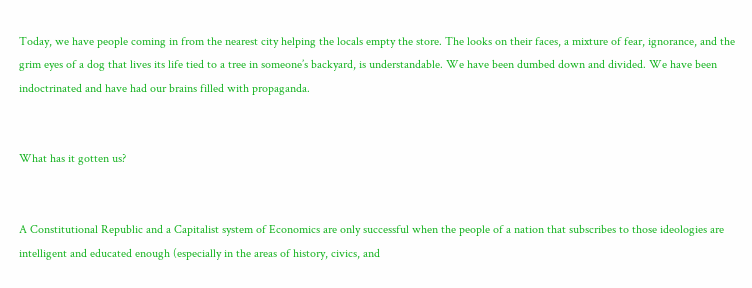Today, we have people coming in from the nearest city helping the locals empty the store. The looks on their faces, a mixture of fear, ignorance, and the grim eyes of a dog that lives its life tied to a tree in someone’s backyard, is understandable. We have been dumbed down and divided. We have been indoctrinated and have had our brains filled with propaganda.


What has it gotten us?


A Constitutional Republic and a Capitalist system of Economics are only successful when the people of a nation that subscribes to those ideologies are intelligent and educated enough (especially in the areas of history, civics, and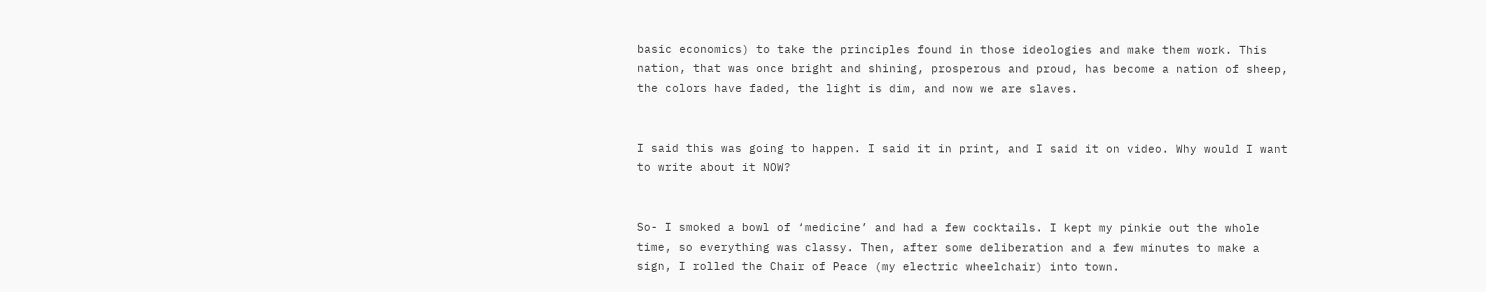basic economics) to take the principles found in those ideologies and make them work. This nation, that was once bright and shining, prosperous and proud, has become a nation of sheep, the colors have faded, the light is dim, and now we are slaves.


I said this was going to happen. I said it in print, and I said it on video. Why would I want to write about it NOW?


So- I smoked a bowl of ‘medicine’ and had a few cocktails. I kept my pinkie out the whole time, so everything was classy. Then, after some deliberation and a few minutes to make a sign, I rolled the Chair of Peace (my electric wheelchair) into town.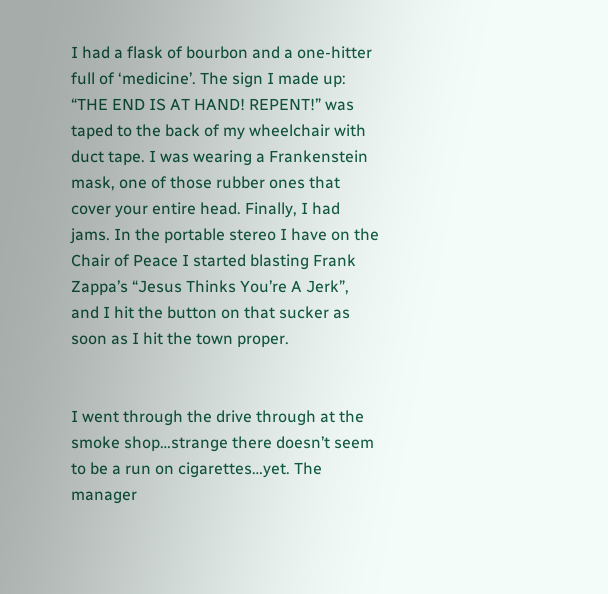I had a flask of bourbon and a one-hitter full of ‘medicine’. The sign I made up: “THE END IS AT HAND! REPENT!” was taped to the back of my wheelchair with duct tape. I was wearing a Frankenstein mask, one of those rubber ones that cover your entire head. Finally, I had jams. In the portable stereo I have on the Chair of Peace I started blasting Frank Zappa’s “Jesus Thinks You’re A Jerk”, and I hit the button on that sucker as soon as I hit the town proper.


I went through the drive through at the smoke shop…strange there doesn’t seem to be a run on cigarettes…yet. The manager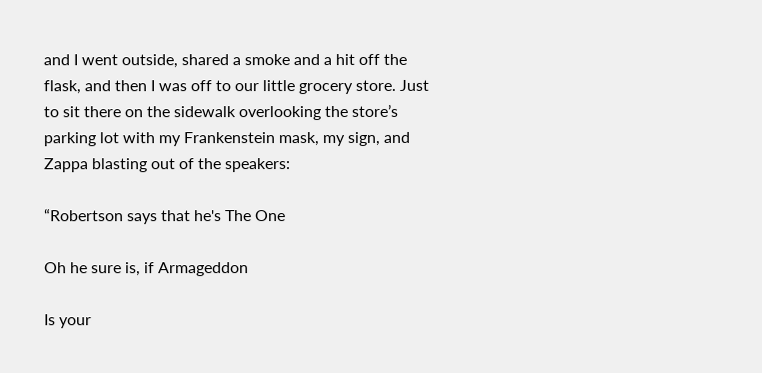and I went outside, shared a smoke and a hit off the flask, and then I was off to our little grocery store. Just to sit there on the sidewalk overlooking the store’s parking lot with my Frankenstein mask, my sign, and Zappa blasting out of the speakers:

“Robertson says that he's The One

Oh he sure is, if Armageddon

Is your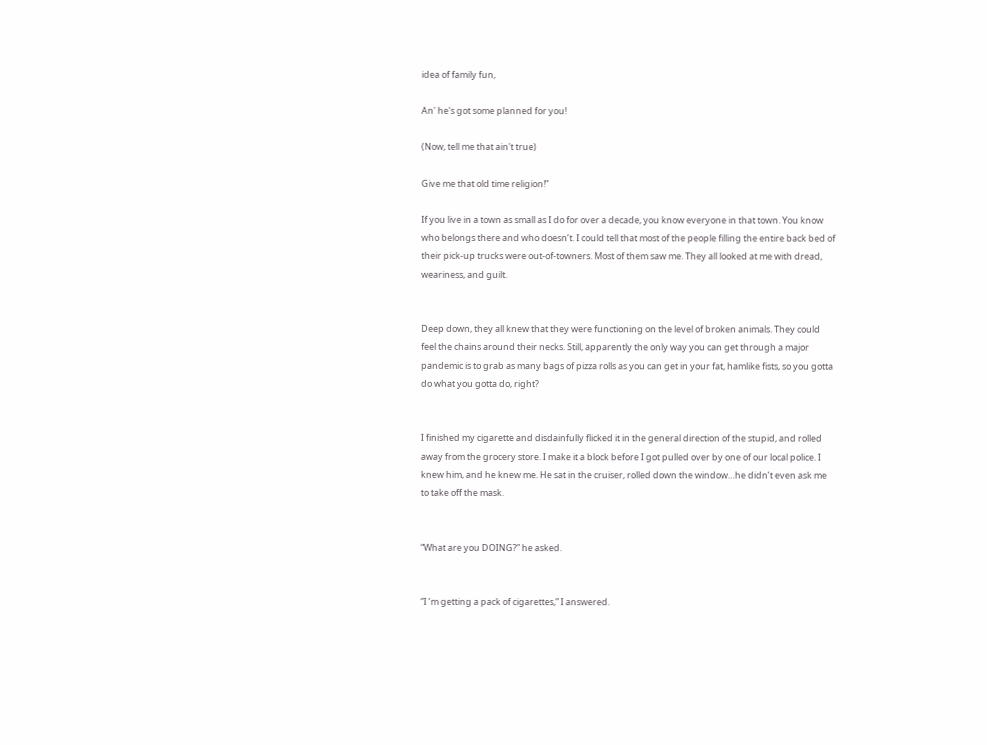idea of family fun,

An' he's got some planned for you!

(Now, tell me that ain't true)

Give me that old time religion!”

If you live in a town as small as I do for over a decade, you know everyone in that town. You know who belongs there and who doesn’t. I could tell that most of the people filling the entire back bed of their pick-up trucks were out-of-towners. Most of them saw me. They all looked at me with dread, weariness, and guilt.


Deep down, they all knew that they were functioning on the level of broken animals. They could feel the chains around their necks. Still, apparently the only way you can get through a major pandemic is to grab as many bags of pizza rolls as you can get in your fat, hamlike fists, so you gotta do what you gotta do, right?


I finished my cigarette and disdainfully flicked it in the general direction of the stupid, and rolled away from the grocery store. I make it a block before I got pulled over by one of our local police. I knew him, and he knew me. He sat in the cruiser, rolled down the window…he didn’t even ask me to take off the mask.


“What are you DOING?” he asked.


“I ‘m getting a pack of cigarettes,” I answered.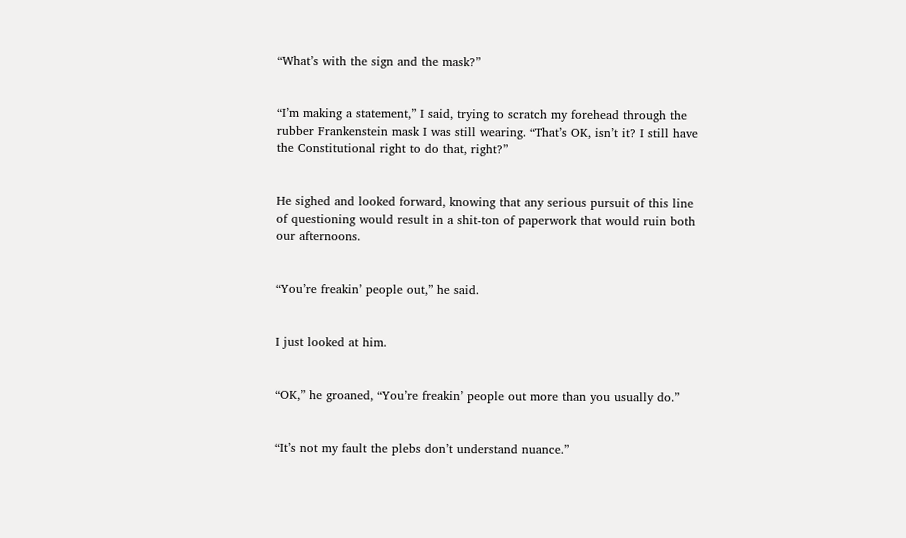“What’s with the sign and the mask?”


“I’m making a statement,” I said, trying to scratch my forehead through the rubber Frankenstein mask I was still wearing. “That’s OK, isn’t it? I still have the Constitutional right to do that, right?”


He sighed and looked forward, knowing that any serious pursuit of this line of questioning would result in a shit-ton of paperwork that would ruin both our afternoons.


“You’re freakin’ people out,” he said.


I just looked at him.


“OK,” he groaned, “You’re freakin’ people out more than you usually do.”


“It’s not my fault the plebs don’t understand nuance.”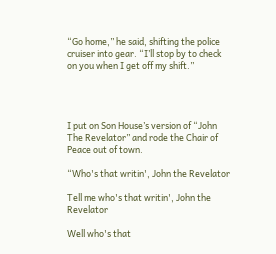“Go home,” he said, shifting the police cruiser into gear. “I’ll stop by to check on you when I get off my shift.”




I put on Son House’s version of “John The Revelator” and rode the Chair of Peace out of town.

“Who's that writin', John the Revelator

Tell me who's that writin', John the Revelator

Well who's that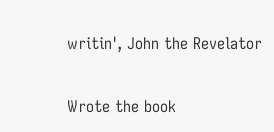writin', John the Revelator

Wrote the book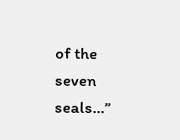of the seven seals…”